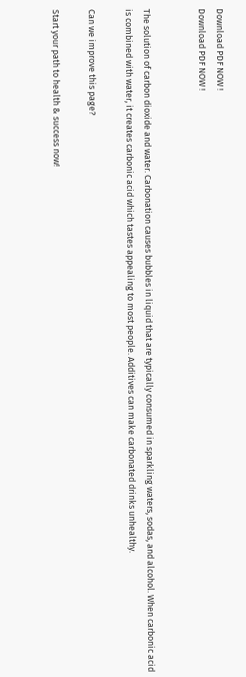Download PDF NOW !
Download PDF NOW !


The solution of carbon dioxide and water. Carbonation causes bubbles in liquid that are typically consumed in sparkling waters, sodas, and alcohol. When carbonic acid is combined with water, it creates carbonic acid which tastes appealing to most people. Additives can make carbonated drinks unhealthy.

Can we improve this page?

Start your path to health & success now!